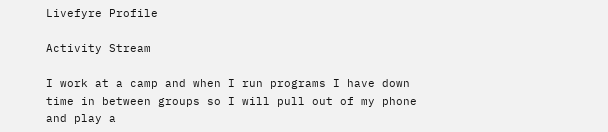Livefyre Profile

Activity Stream

I work at a camp and when I run programs I have down time in between groups so I will pull out of my phone and play a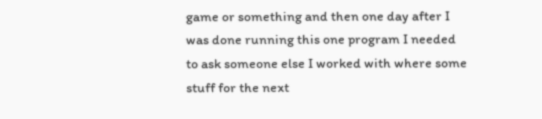game or something and then one day after I was done running this one program I needed to ask someone else I worked with where some stuff for the next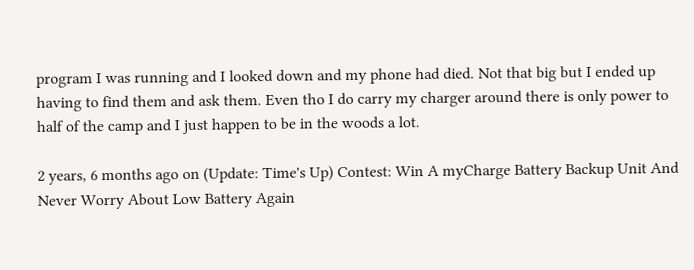program I was running and I looked down and my phone had died. Not that big but I ended up having to find them and ask them. Even tho I do carry my charger around there is only power to half of the camp and I just happen to be in the woods a lot.

2 years, 6 months ago on (Update: Time's Up) Contest: Win A myCharge Battery Backup Unit And Never Worry About Low Battery Again